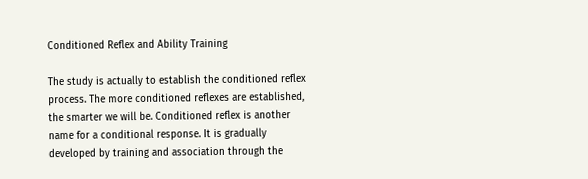Conditioned Reflex and Ability Training

The study is actually to establish the conditioned reflex process. The more conditioned reflexes are established, the smarter we will be. Conditioned reflex is another name for a conditional response. It is gradually developed by training and association through the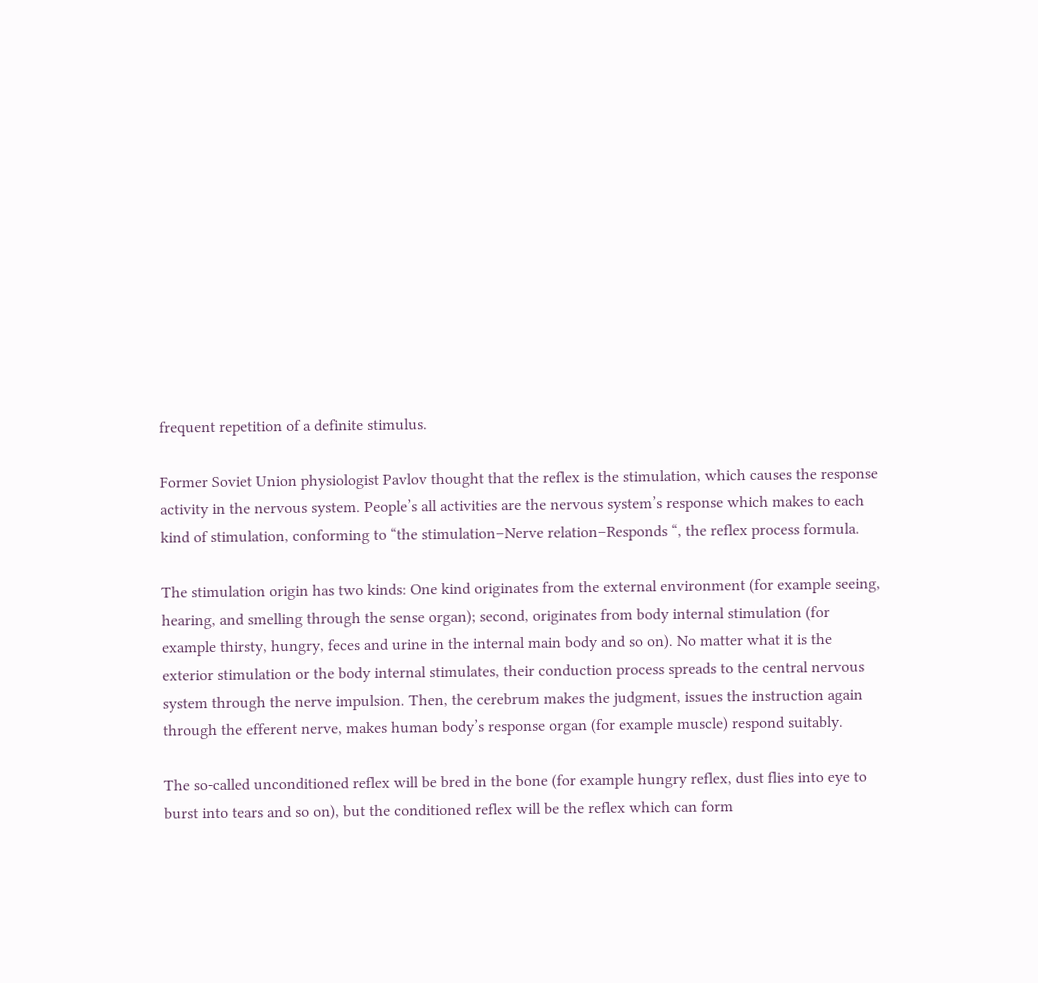frequent repetition of a definite stimulus.

Former Soviet Union physiologist Pavlov thought that the reflex is the stimulation, which causes the response activity in the nervous system. People’s all activities are the nervous system’s response which makes to each kind of stimulation, conforming to “the stimulation–Nerve relation–Responds “, the reflex process formula.

The stimulation origin has two kinds: One kind originates from the external environment (for example seeing, hearing, and smelling through the sense organ); second, originates from body internal stimulation (for example thirsty, hungry, feces and urine in the internal main body and so on). No matter what it is the exterior stimulation or the body internal stimulates, their conduction process spreads to the central nervous system through the nerve impulsion. Then, the cerebrum makes the judgment, issues the instruction again through the efferent nerve, makes human body’s response organ (for example muscle) respond suitably.

The so-called unconditioned reflex will be bred in the bone (for example hungry reflex, dust flies into eye to burst into tears and so on), but the conditioned reflex will be the reflex which can form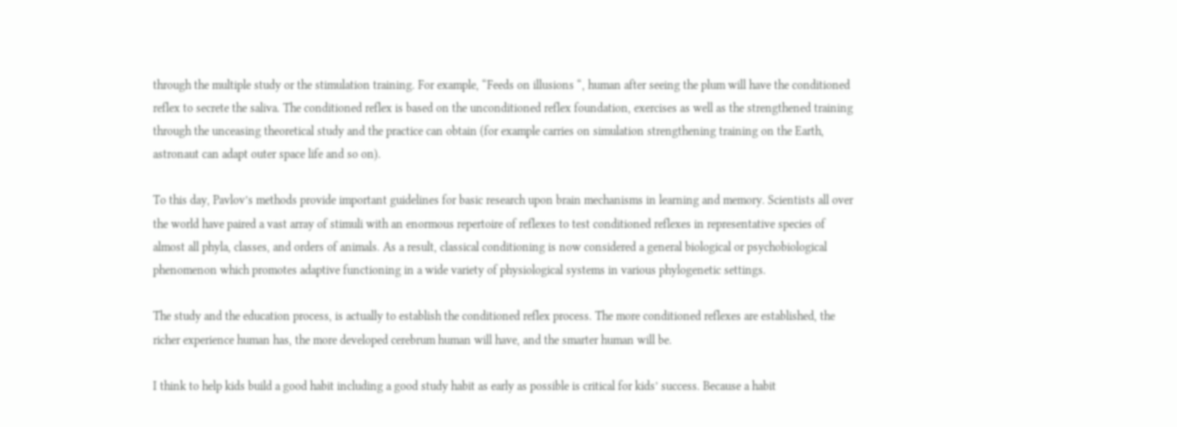through the multiple study or the stimulation training. For example, “Feeds on illusions “, human after seeing the plum will have the conditioned reflex to secrete the saliva. The conditioned reflex is based on the unconditioned reflex foundation, exercises as well as the strengthened training through the unceasing theoretical study and the practice can obtain (for example carries on simulation strengthening training on the Earth, astronaut can adapt outer space life and so on).

To this day, Pavlov’s methods provide important guidelines for basic research upon brain mechanisms in learning and memory. Scientists all over the world have paired a vast array of stimuli with an enormous repertoire of reflexes to test conditioned reflexes in representative species of almost all phyla, classes, and orders of animals. As a result, classical conditioning is now considered a general biological or psychobiological phenomenon which promotes adaptive functioning in a wide variety of physiological systems in various phylogenetic settings.

The study and the education process, is actually to establish the conditioned reflex process. The more conditioned reflexes are established, the richer experience human has, the more developed cerebrum human will have, and the smarter human will be.

I think to help kids build a good habit including a good study habit as early as possible is critical for kids’ success. Because a habit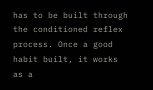has to be built through the conditioned reflex process. Once a good habit built, it works as a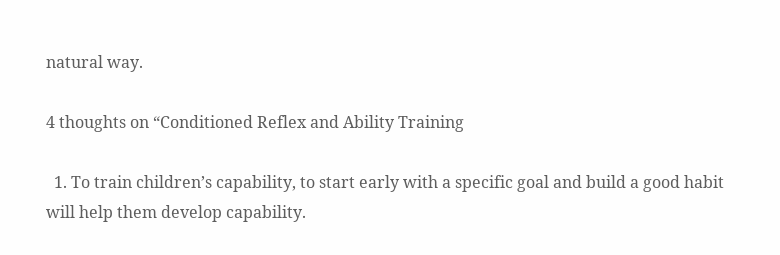natural way.

4 thoughts on “Conditioned Reflex and Ability Training

  1. To train children’s capability, to start early with a specific goal and build a good habit will help them develop capability.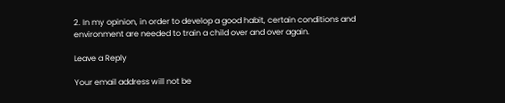2. In my opinion, in order to develop a good habit, certain conditions and environment are needed to train a child over and over again.

Leave a Reply

Your email address will not be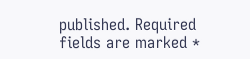published. Required fields are marked *